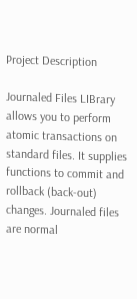Project Description

Journaled Files LIBrary allows you to perform
atomic transactions on standard files. It supplies
functions to commit and rollback (back-out)
changes. Journaled files are normal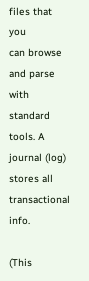files that you
can browse and parse with standard tools. A
journal (log) stores all transactional info.

(This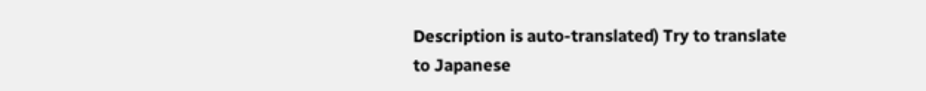Description is auto-translated) Try to translate to Japanese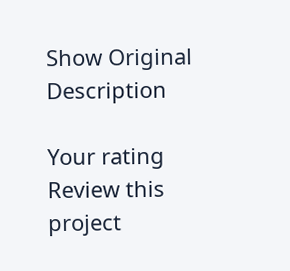Show Original Description

Your rating
Review this project